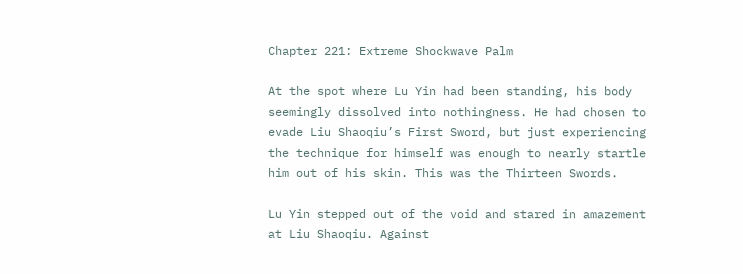Chapter 221: Extreme Shockwave Palm

At the spot where Lu Yin had been standing, his body seemingly dissolved into nothingness. He had chosen to evade Liu Shaoqiu’s First Sword, but just experiencing the technique for himself was enough to nearly startle him out of his skin. This was the Thirteen Swords.

Lu Yin stepped out of the void and stared in amazement at Liu Shaoqiu. Against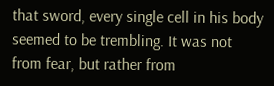that sword, every single cell in his body seemed to be trembling. It was not from fear, but rather from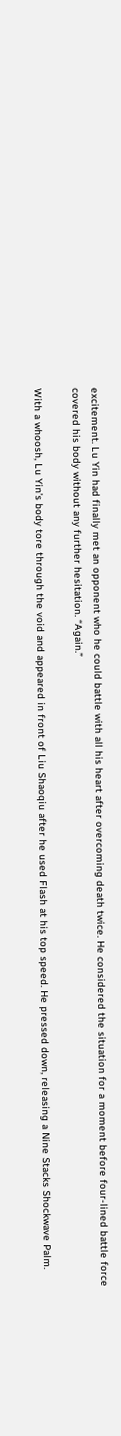excitement. Lu Yin had finally met an opponent who he could battle with all his heart after overcoming death twice. He considered the situation for a moment before four-lined battle force covered his body without any further hesitation. “Again.”

With a whoosh, Lu Yin’s body tore through the void and appeared in front of Liu Shaoqiu after he used Flash at his top speed. He pressed down, releasing a Nine Stacks Shockwave Palm.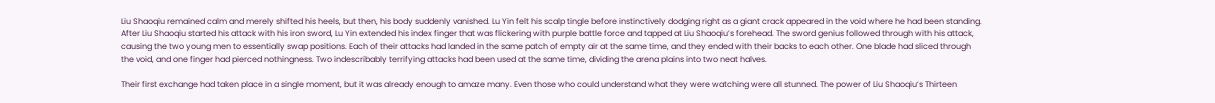Liu Shaoqiu remained calm and merely shifted his heels, but then, his body suddenly vanished. Lu Yin felt his scalp tingle before instinctively dodging right as a giant crack appeared in the void where he had been standing. After Liu Shaoqiu started his attack with his iron sword, Lu Yin extended his index finger that was flickering with purple battle force and tapped at Liu Shaoqiu’s forehead. The sword genius followed through with his attack, causing the two young men to essentially swap positions. Each of their attacks had landed in the same patch of empty air at the same time, and they ended with their backs to each other. One blade had sliced through the void, and one finger had pierced nothingness. Two indescribably terrifying attacks had been used at the same time, dividing the arena plains into two neat halves.

Their first exchange had taken place in a single moment, but it was already enough to amaze many. Even those who could understand what they were watching were all stunned. The power of Liu Shaoqiu’s Thirteen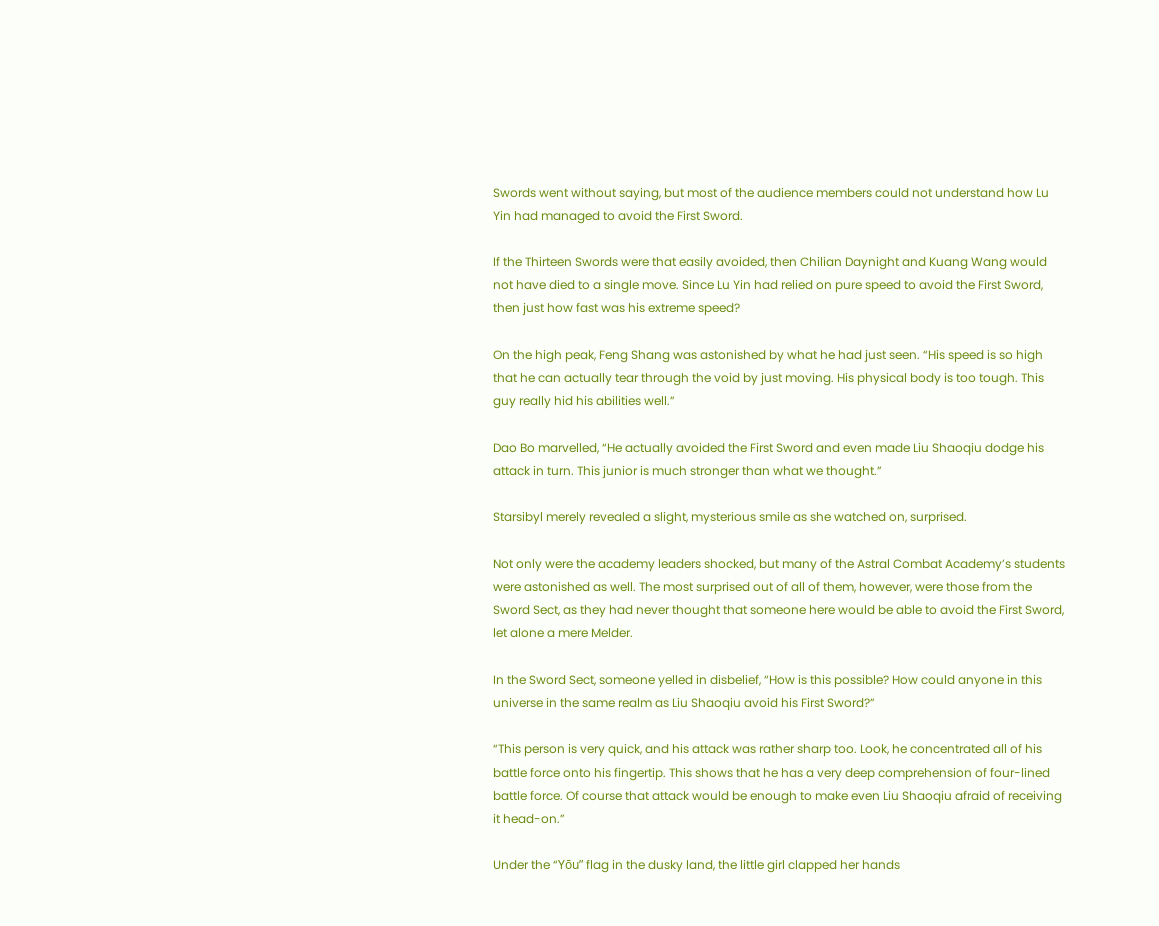Swords went without saying, but most of the audience members could not understand how Lu Yin had managed to avoid the First Sword.

If the Thirteen Swords were that easily avoided, then Chilian Daynight and Kuang Wang would not have died to a single move. Since Lu Yin had relied on pure speed to avoid the First Sword, then just how fast was his extreme speed?

On the high peak, Feng Shang was astonished by what he had just seen. “His speed is so high that he can actually tear through the void by just moving. His physical body is too tough. This guy really hid his abilities well.”

Dao Bo marvelled, “He actually avoided the First Sword and even made Liu Shaoqiu dodge his attack in turn. This junior is much stronger than what we thought.”

Starsibyl merely revealed a slight, mysterious smile as she watched on, surprised.

Not only were the academy leaders shocked, but many of the Astral Combat Academy’s students were astonished as well. The most surprised out of all of them, however, were those from the Sword Sect, as they had never thought that someone here would be able to avoid the First Sword, let alone a mere Melder.

In the Sword Sect, someone yelled in disbelief, “How is this possible? How could anyone in this universe in the same realm as Liu Shaoqiu avoid his First Sword?”

“This person is very quick, and his attack was rather sharp too. Look, he concentrated all of his battle force onto his fingertip. This shows that he has a very deep comprehension of four-lined battle force. Of course that attack would be enough to make even Liu Shaoqiu afraid of receiving it head-on.”

Under the “Yōu” flag in the dusky land, the little girl clapped her hands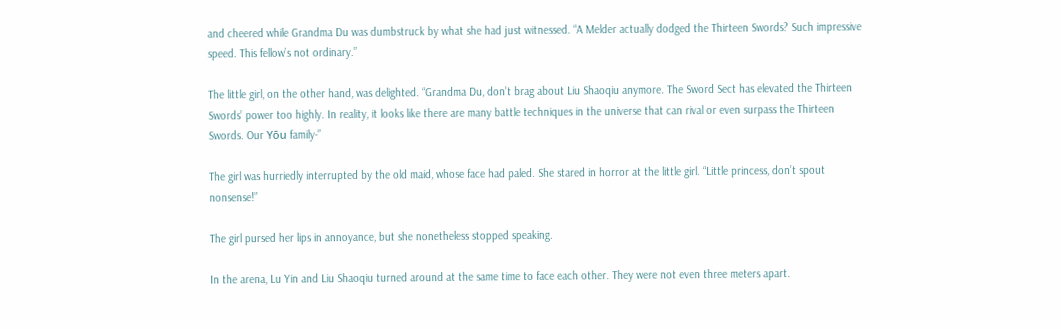and cheered while Grandma Du was dumbstruck by what she had just witnessed. “A Melder actually dodged the Thirteen Swords? Such impressive speed. This fellow’s not ordinary.”

The little girl, on the other hand, was delighted. “Grandma Du, don’t brag about Liu Shaoqiu anymore. The Sword Sect has elevated the Thirteen Swords’ power too highly. In reality, it looks like there are many battle techniques in the universe that can rival or even surpass the Thirteen Swords. Our Yōu family-”

The girl was hurriedly interrupted by the old maid, whose face had paled. She stared in horror at the little girl. “Little princess, don’t spout nonsense!”

The girl pursed her lips in annoyance, but she nonetheless stopped speaking.

In the arena, Lu Yin and Liu Shaoqiu turned around at the same time to face each other. They were not even three meters apart.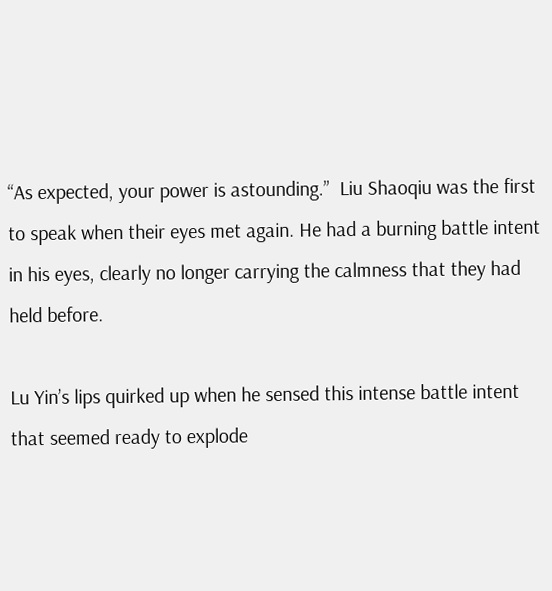“As expected, your power is astounding.”  Liu Shaoqiu was the first to speak when their eyes met again. He had a burning battle intent in his eyes, clearly no longer carrying the calmness that they had held before.

Lu Yin’s lips quirked up when he sensed this intense battle intent that seemed ready to explode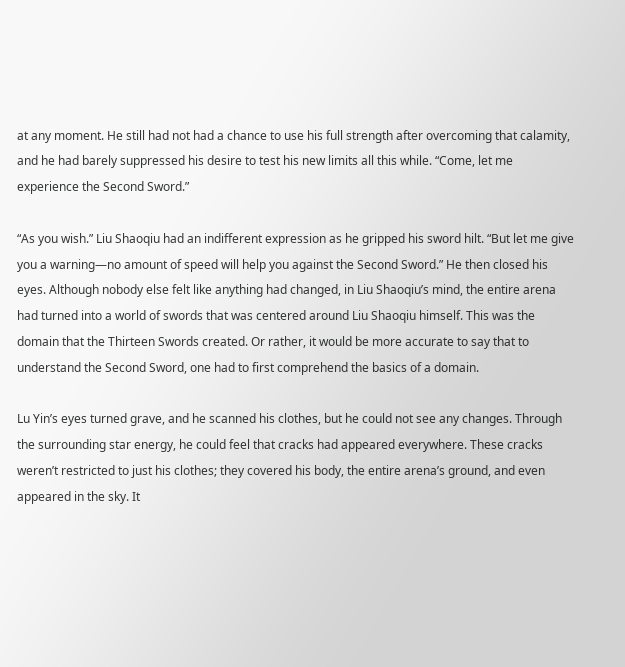at any moment. He still had not had a chance to use his full strength after overcoming that calamity, and he had barely suppressed his desire to test his new limits all this while. “Come, let me experience the Second Sword.”

“As you wish.” Liu Shaoqiu had an indifferent expression as he gripped his sword hilt. “But let me give you a warning—no amount of speed will help you against the Second Sword.” He then closed his eyes. Although nobody else felt like anything had changed, in Liu Shaoqiu’s mind, the entire arena had turned into a world of swords that was centered around Liu Shaoqiu himself. This was the domain that the Thirteen Swords created. Or rather, it would be more accurate to say that to understand the Second Sword, one had to first comprehend the basics of a domain.

Lu Yin’s eyes turned grave, and he scanned his clothes, but he could not see any changes. Through the surrounding star energy, he could feel that cracks had appeared everywhere. These cracks weren’t restricted to just his clothes; they covered his body, the entire arena’s ground, and even appeared in the sky. It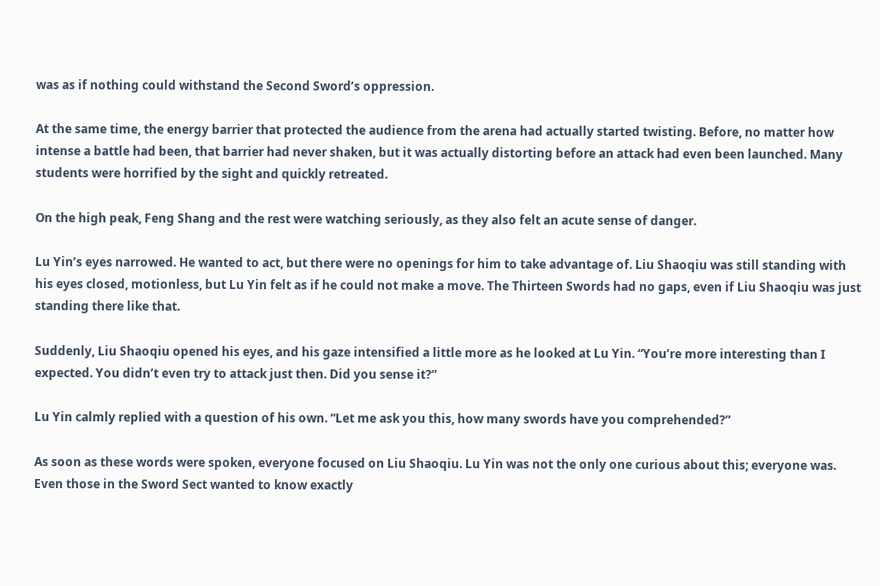was as if nothing could withstand the Second Sword’s oppression.

At the same time, the energy barrier that protected the audience from the arena had actually started twisting. Before, no matter how intense a battle had been, that barrier had never shaken, but it was actually distorting before an attack had even been launched. Many students were horrified by the sight and quickly retreated.

On the high peak, Feng Shang and the rest were watching seriously, as they also felt an acute sense of danger.

Lu Yin’s eyes narrowed. He wanted to act, but there were no openings for him to take advantage of. Liu Shaoqiu was still standing with his eyes closed, motionless, but Lu Yin felt as if he could not make a move. The Thirteen Swords had no gaps, even if Liu Shaoqiu was just standing there like that.

Suddenly, Liu Shaoqiu opened his eyes, and his gaze intensified a little more as he looked at Lu Yin. “You’re more interesting than I expected. You didn’t even try to attack just then. Did you sense it?”

Lu Yin calmly replied with a question of his own. “Let me ask you this, how many swords have you comprehended?”

As soon as these words were spoken, everyone focused on Liu Shaoqiu. Lu Yin was not the only one curious about this; everyone was. Even those in the Sword Sect wanted to know exactly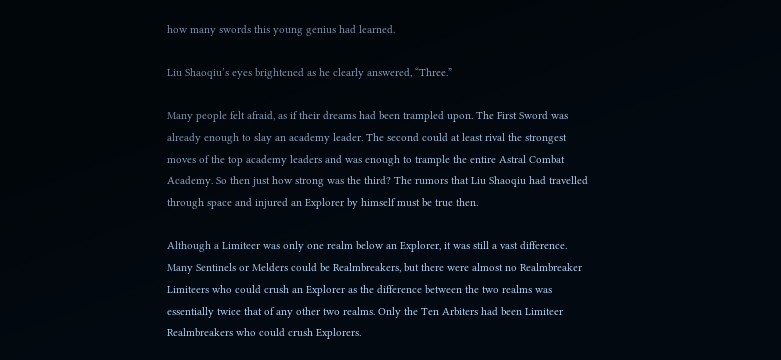how many swords this young genius had learned.

Liu Shaoqiu’s eyes brightened as he clearly answered, “Three.”

Many people felt afraid, as if their dreams had been trampled upon. The First Sword was already enough to slay an academy leader. The second could at least rival the strongest moves of the top academy leaders and was enough to trample the entire Astral Combat Academy. So then just how strong was the third? The rumors that Liu Shaoqiu had travelled through space and injured an Explorer by himself must be true then.

Although a Limiteer was only one realm below an Explorer, it was still a vast difference. Many Sentinels or Melders could be Realmbreakers, but there were almost no Realmbreaker Limiteers who could crush an Explorer as the difference between the two realms was essentially twice that of any other two realms. Only the Ten Arbiters had been Limiteer Realmbreakers who could crush Explorers.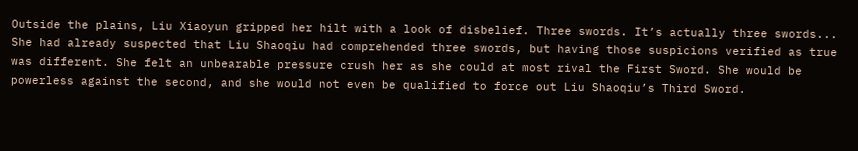Outside the plains, Liu Xiaoyun gripped her hilt with a look of disbelief. Three swords. It’s actually three swords... She had already suspected that Liu Shaoqiu had comprehended three swords, but having those suspicions verified as true was different. She felt an unbearable pressure crush her as she could at most rival the First Sword. She would be powerless against the second, and she would not even be qualified to force out Liu Shaoqiu’s Third Sword.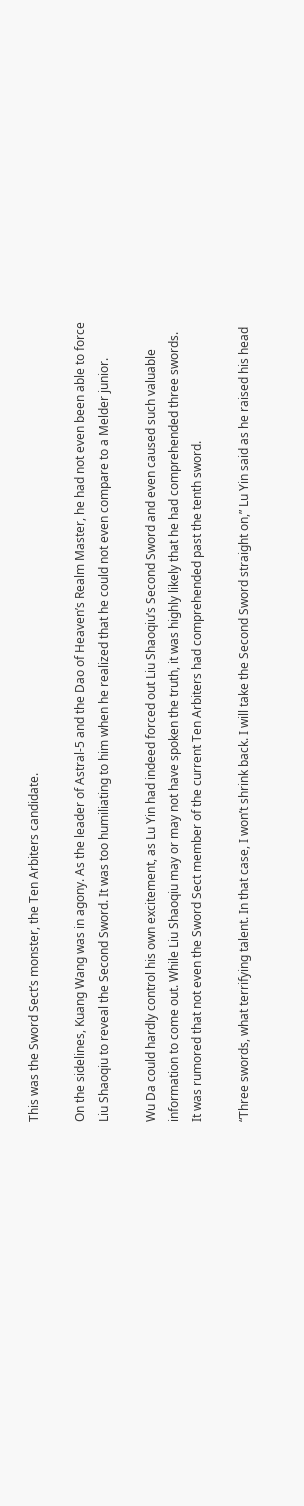This was the Sword Sect’s monster, the Ten Arbiters candidate.

On the sidelines, Kuang Wang was in agony. As the leader of Astral-5 and the Dao of Heaven’s Realm Master, he had not even been able to force Liu Shaoqiu to reveal the Second Sword. It was too humiliating to him when he realized that he could not even compare to a Melder junior.

Wu Da could hardly control his own excitement, as Lu Yin had indeed forced out Liu Shaoqiu’s Second Sword and even caused such valuable information to come out. While Liu Shaoqiu may or may not have spoken the truth, it was highly likely that he had comprehended three swords. It was rumored that not even the Sword Sect member of the current Ten Arbiters had comprehended past the tenth sword.

“Three swords, what terrifying talent. In that case, I won’t shrink back. I will take the Second Sword straight on,” Lu Yin said as he raised his head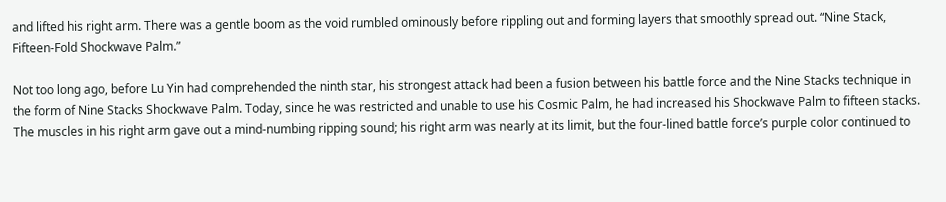and lifted his right arm. There was a gentle boom as the void rumbled ominously before rippling out and forming layers that smoothly spread out. “Nine Stack, Fifteen-Fold Shockwave Palm.”

Not too long ago, before Lu Yin had comprehended the ninth star, his strongest attack had been a fusion between his battle force and the Nine Stacks technique in the form of Nine Stacks Shockwave Palm. Today, since he was restricted and unable to use his Cosmic Palm, he had increased his Shockwave Palm to fifteen stacks. The muscles in his right arm gave out a mind-numbing ripping sound; his right arm was nearly at its limit, but the four-lined battle force’s purple color continued to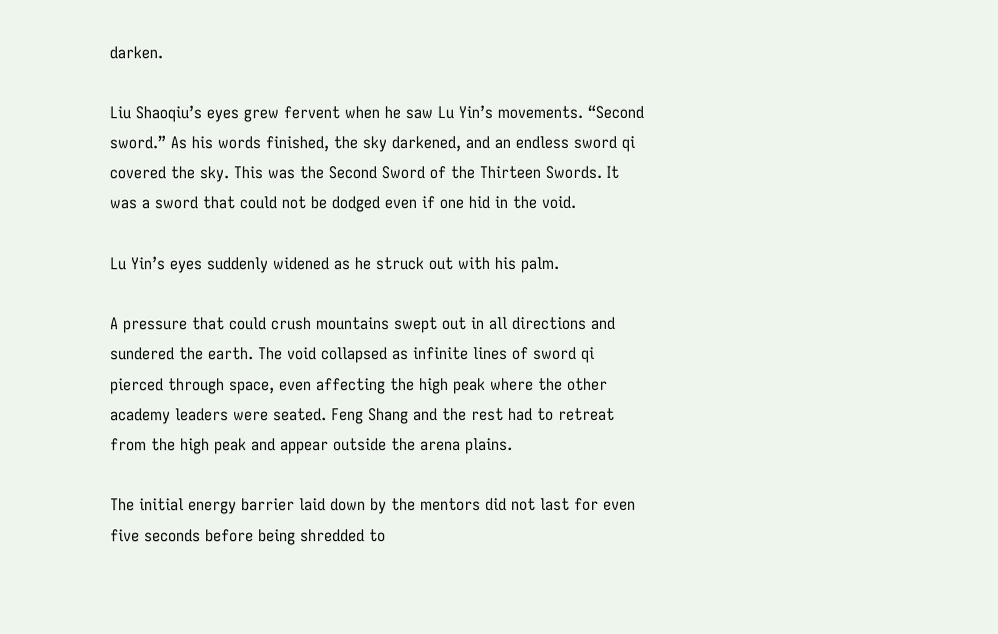darken.

Liu Shaoqiu’s eyes grew fervent when he saw Lu Yin’s movements. “Second sword.” As his words finished, the sky darkened, and an endless sword qi covered the sky. This was the Second Sword of the Thirteen Swords. It was a sword that could not be dodged even if one hid in the void.

Lu Yin’s eyes suddenly widened as he struck out with his palm.

A pressure that could crush mountains swept out in all directions and sundered the earth. The void collapsed as infinite lines of sword qi pierced through space, even affecting the high peak where the other academy leaders were seated. Feng Shang and the rest had to retreat from the high peak and appear outside the arena plains.

The initial energy barrier laid down by the mentors did not last for even five seconds before being shredded to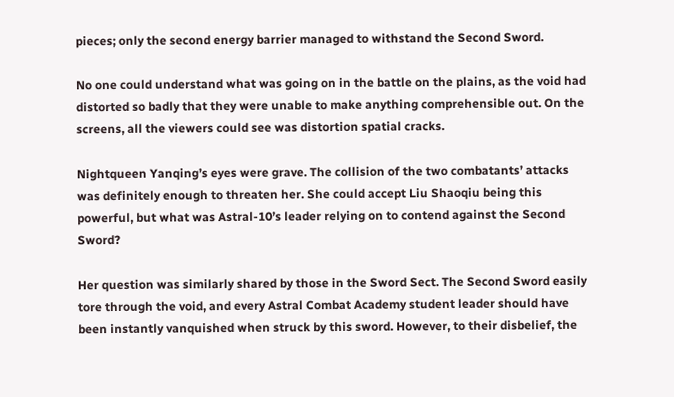pieces; only the second energy barrier managed to withstand the Second Sword.

No one could understand what was going on in the battle on the plains, as the void had distorted so badly that they were unable to make anything comprehensible out. On the screens, all the viewers could see was distortion spatial cracks.

Nightqueen Yanqing’s eyes were grave. The collision of the two combatants’ attacks was definitely enough to threaten her. She could accept Liu Shaoqiu being this powerful, but what was Astral-10’s leader relying on to contend against the Second Sword?

Her question was similarly shared by those in the Sword Sect. The Second Sword easily tore through the void, and every Astral Combat Academy student leader should have been instantly vanquished when struck by this sword. However, to their disbelief, the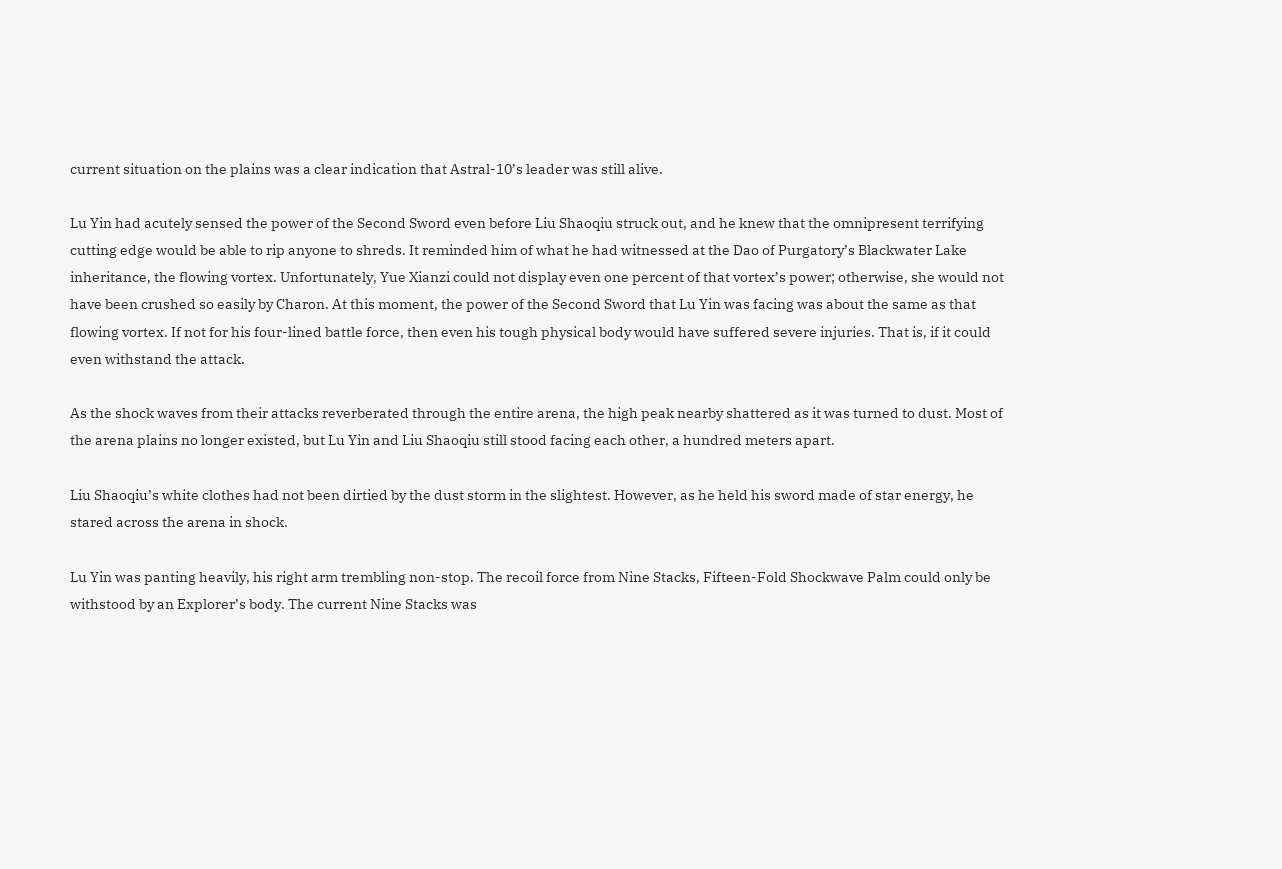current situation on the plains was a clear indication that Astral-10’s leader was still alive.

Lu Yin had acutely sensed the power of the Second Sword even before Liu Shaoqiu struck out, and he knew that the omnipresent terrifying cutting edge would be able to rip anyone to shreds. It reminded him of what he had witnessed at the Dao of Purgatory’s Blackwater Lake inheritance, the flowing vortex. Unfortunately, Yue Xianzi could not display even one percent of that vortex’s power; otherwise, she would not have been crushed so easily by Charon. At this moment, the power of the Second Sword that Lu Yin was facing was about the same as that flowing vortex. If not for his four-lined battle force, then even his tough physical body would have suffered severe injuries. That is, if it could even withstand the attack.

As the shock waves from their attacks reverberated through the entire arena, the high peak nearby shattered as it was turned to dust. Most of the arena plains no longer existed, but Lu Yin and Liu Shaoqiu still stood facing each other, a hundred meters apart.

Liu Shaoqiu’s white clothes had not been dirtied by the dust storm in the slightest. However, as he held his sword made of star energy, he stared across the arena in shock.

Lu Yin was panting heavily, his right arm trembling non-stop. The recoil force from Nine Stacks, Fifteen-Fold Shockwave Palm could only be withstood by an Explorer’s body. The current Nine Stacks was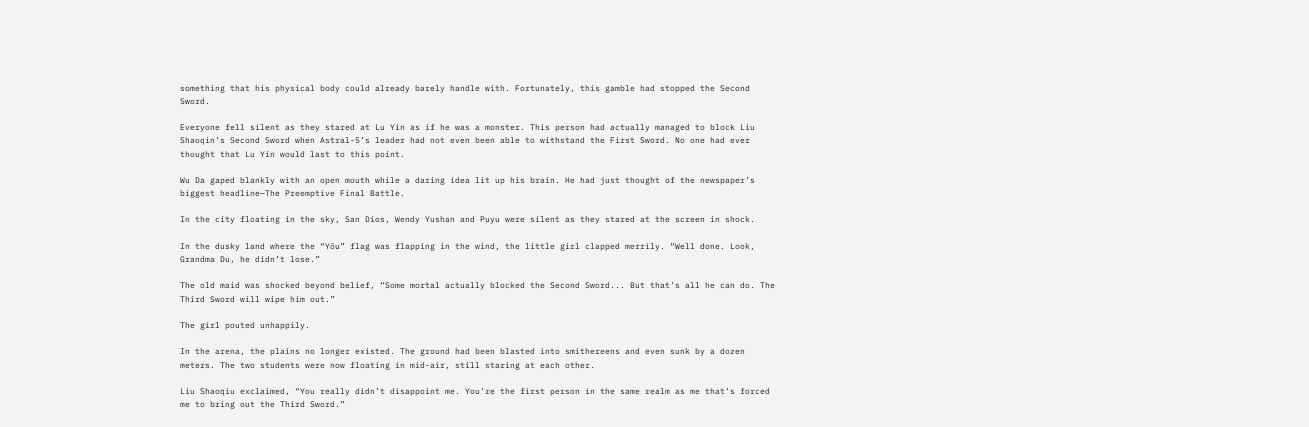something that his physical body could already barely handle with. Fortunately, this gamble had stopped the Second Sword.

Everyone fell silent as they stared at Lu Yin as if he was a monster. This person had actually managed to block Liu Shaoqin’s Second Sword when Astral-5’s leader had not even been able to withstand the First Sword. No one had ever thought that Lu Yin would last to this point.

Wu Da gaped blankly with an open mouth while a daring idea lit up his brain. He had just thought of the newspaper’s biggest headline—The Preemptive Final Battle.

In the city floating in the sky, San Dios, Wendy Yushan and Puyu were silent as they stared at the screen in shock.

In the dusky land where the “Yōu” flag was flapping in the wind, the little girl clapped merrily. “Well done. Look, Grandma Du, he didn’t lose.”

The old maid was shocked beyond belief, “Some mortal actually blocked the Second Sword... But that’s all he can do. The Third Sword will wipe him out.”

The girl pouted unhappily.

In the arena, the plains no longer existed. The ground had been blasted into smithereens and even sunk by a dozen meters. The two students were now floating in mid-air, still staring at each other.

Liu Shaoqiu exclaimed, “You really didn’t disappoint me. You’re the first person in the same realm as me that’s forced me to bring out the Third Sword.”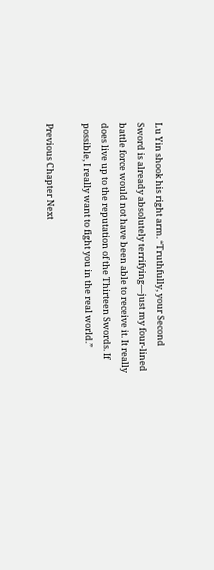Lu Yin shook his right arm. “Truthfully, your Second Sword is already absolutely terrifying—just my four-lined battle force would not have been able to receive it. It really does live up to the reputation of the Thirteen Swords. If possible, I really want to fight you in the real world.”

Previous Chapter Next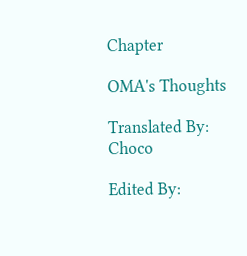Chapter

OMA's Thoughts

Translated By: Choco

Edited By: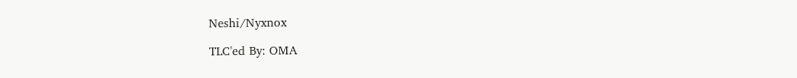Neshi/Nyxnox

TLC'ed By: OMA